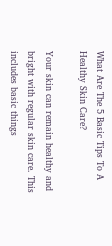What Are The 5 Basic Tips To A Healthy Skin Care?

Your skin can remain healthy and bright with regular skin care. This includes basic things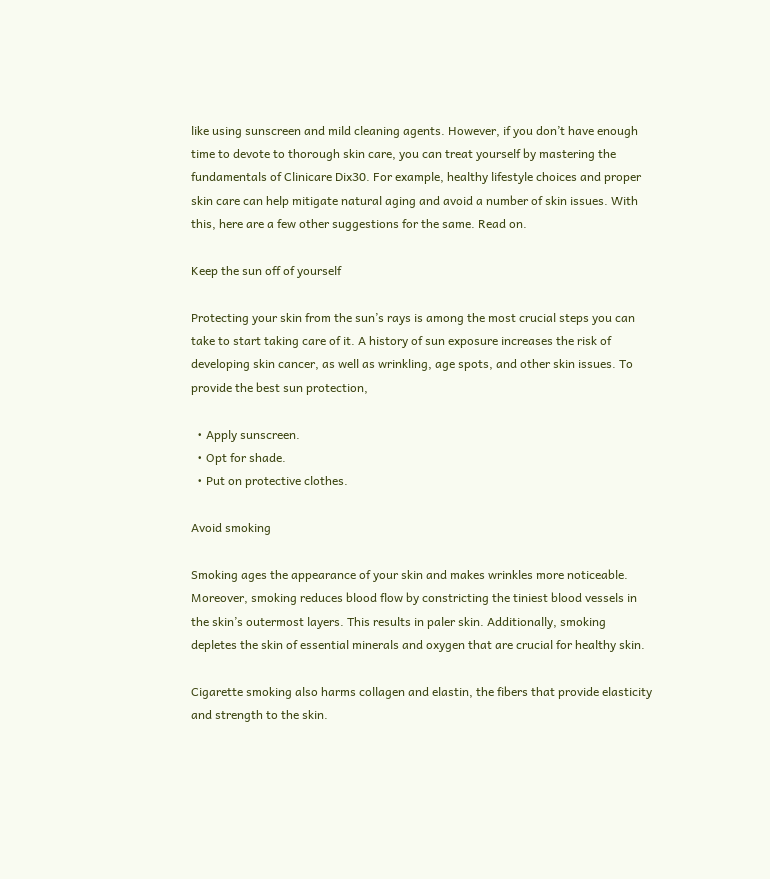like using sunscreen and mild cleaning agents. However, if you don’t have enough time to devote to thorough skin care, you can treat yourself by mastering the fundamentals of Clinicare Dix30. For example, healthy lifestyle choices and proper skin care can help mitigate natural aging and avoid a number of skin issues. With this, here are a few other suggestions for the same. Read on.

Keep the sun off of yourself

Protecting your skin from the sun’s rays is among the most crucial steps you can take to start taking care of it. A history of sun exposure increases the risk of developing skin cancer, as well as wrinkling, age spots, and other skin issues. To provide the best sun protection,

  • Apply sunscreen.
  • Opt for shade.
  • Put on protective clothes.

Avoid smoking

Smoking ages the appearance of your skin and makes wrinkles more noticeable. Moreover, smoking reduces blood flow by constricting the tiniest blood vessels in the skin’s outermost layers. This results in paler skin. Additionally, smoking depletes the skin of essential minerals and oxygen that are crucial for healthy skin.

Cigarette smoking also harms collagen and elastin, the fibers that provide elasticity and strength to the skin.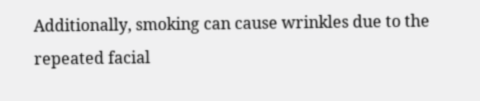Additionally, smoking can cause wrinkles due to the repeated facial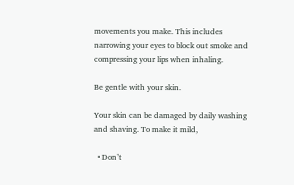movements you make. This includes narrowing your eyes to block out smoke and compressing your lips when inhaling.

Be gentle with your skin.

Your skin can be damaged by daily washing and shaving. To make it mild,

  • Don’t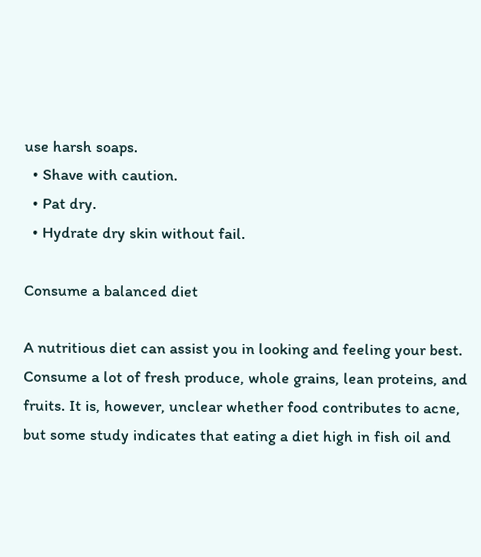use harsh soaps.
  • Shave with caution.
  • Pat dry.
  • Hydrate dry skin without fail.

Consume a balanced diet

A nutritious diet can assist you in looking and feeling your best. Consume a lot of fresh produce, whole grains, lean proteins, and fruits. It is, however, unclear whether food contributes to acne, but some study indicates that eating a diet high in fish oil and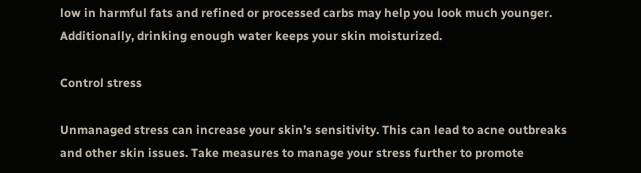low in harmful fats and refined or processed carbs may help you look much younger. Additionally, drinking enough water keeps your skin moisturized.

Control stress

Unmanaged stress can increase your skin’s sensitivity. This can lead to acne outbreaks and other skin issues. Take measures to manage your stress further to promote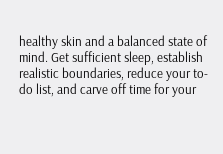healthy skin and a balanced state of mind. Get sufficient sleep, establish realistic boundaries, reduce your to-do list, and carve off time for your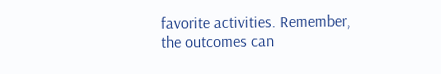favorite activities. Remember, the outcomes can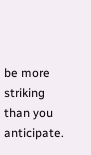be more striking than you anticipate.